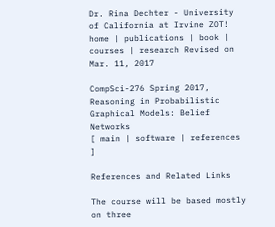Dr. Rina Dechter - University of California at Irvine ZOT!
home | publications | book | courses | research Revised on Mar. 11, 2017

CompSci-276 Spring 2017, Reasoning in Probabilistic Graphical Models: Belief Networks
[ main | software | references ]

References and Related Links

The course will be based mostly on three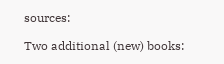sources:

Two additional (new) books: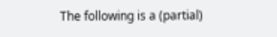The following is a (partial)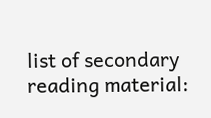list of secondary reading material: